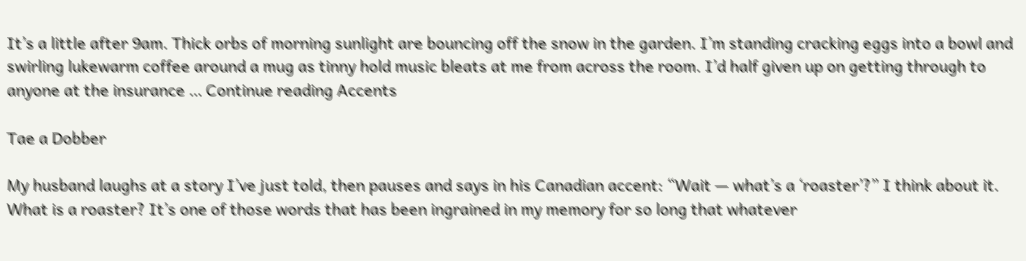It’s a little after 9am. Thick orbs of morning sunlight are bouncing off the snow in the garden. I’m standing cracking eggs into a bowl and swirling lukewarm coffee around a mug as tinny hold music bleats at me from across the room. I’d half given up on getting through to anyone at the insurance … Continue reading Accents

Tae a Dobber

My husband laughs at a story I’ve just told, then pauses and says in his Canadian accent: “Wait — what’s a ‘roaster’?” I think about it. What is a roaster? It’s one of those words that has been ingrained in my memory for so long that whatever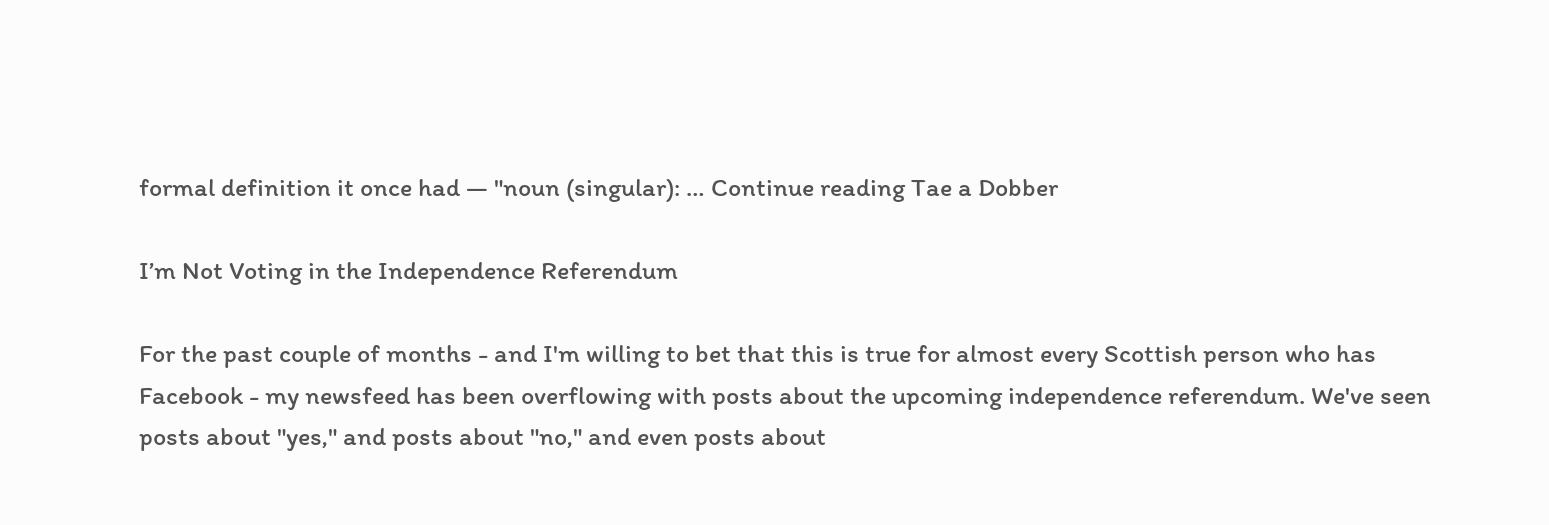formal definition it once had — "noun (singular): … Continue reading Tae a Dobber

I’m Not Voting in the Independence Referendum

For the past couple of months - and I'm willing to bet that this is true for almost every Scottish person who has Facebook - my newsfeed has been overflowing with posts about the upcoming independence referendum. We've seen posts about "yes," and posts about "no," and even posts about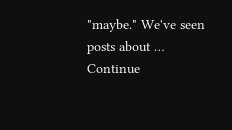"maybe." We've seen posts about … Continue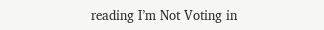reading I’m Not Voting in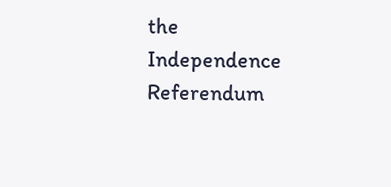the Independence Referendum